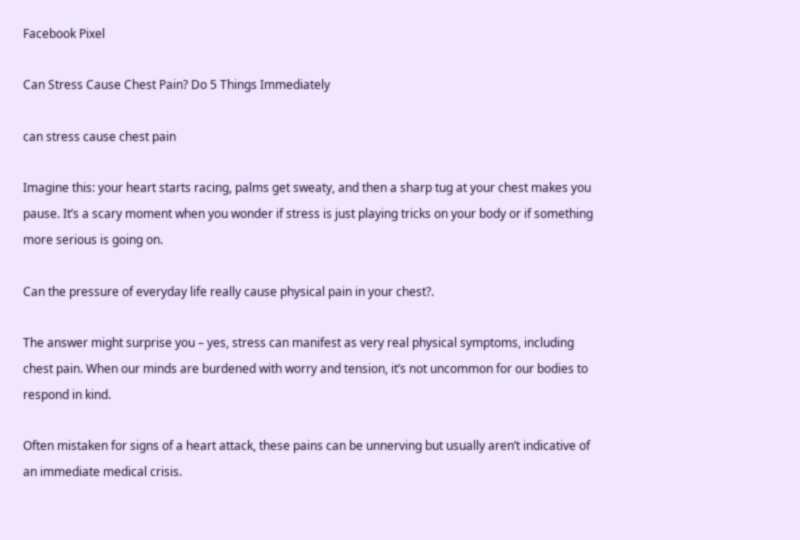Facebook Pixel

Can Stress Cause Chest Pain? Do 5 Things Immediately

can stress cause chest pain

Imagine this: your heart starts racing, palms get sweaty, and then a sharp tug at your chest makes you pause. It’s a scary moment when you wonder if stress is just playing tricks on your body or if something more serious is going on.

Can the pressure of everyday life really cause physical pain in your chest?.

The answer might surprise you – yes, stress can manifest as very real physical symptoms, including chest pain. When our minds are burdened with worry and tension, it’s not uncommon for our bodies to respond in kind.

Often mistaken for signs of a heart attack, these pains can be unnerving but usually aren’t indicative of an immediate medical crisis.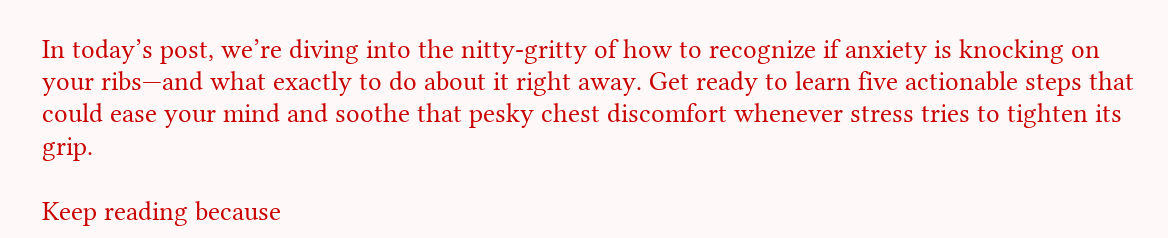In today’s post, we’re diving into the nitty-gritty of how to recognize if anxiety is knocking on your ribs—and what exactly to do about it right away. Get ready to learn five actionable steps that could ease your mind and soothe that pesky chest discomfort whenever stress tries to tighten its grip.

Keep reading because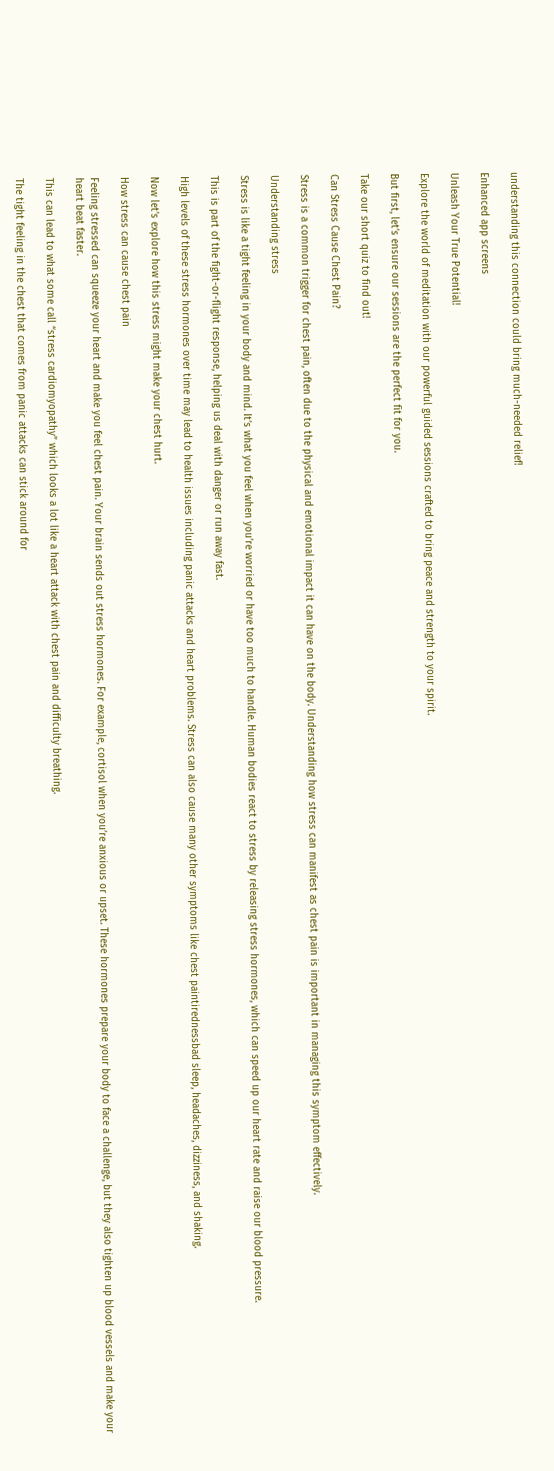understanding this connection could bring much-needed relief!

Enhanced app screens

Unleash Your True Potential!

Explore the world of meditation with our powerful guided sessions crafted to bring peace and strength to your spirit.

But first, let’s ensure our sessions are the perfect fit for you.

Take our short quiz to find out!

Can Stress Cause Chest Pain?

Stress is a common trigger for chest pain, often due to the physical and emotional impact it can have on the body. Understanding how stress can manifest as chest pain is important in managing this symptom effectively.

Understanding stress

Stress is like a tight feeling in your body and mind. It’s what you feel when you’re worried or have too much to handle. Human bodies react to stress by releasing stress hormones, which can speed up our heart rate and raise our blood pressure.

This is part of the fight-or-flight response, helping us deal with danger or run away fast.

High levels of these stress hormones over time may lead to health issues including panic attacks and heart problems. Stress can also cause many other symptoms like chest paintirednessbad sleep, headaches, dizziness, and shaking.

Now let’s explore how this stress might make your chest hurt.

How stress can cause chest pain

Feeling stressed can squeeze your heart and make you feel chest pain. Your brain sends out stress hormones. For example, cortisol when you’re anxious or upset. These hormones prepare your body to face a challenge, but they also tighten up blood vessels and make your heart beat faster.

This can lead to what some call “stress cardiomyopathy” which looks a lot like a heart attack with chest pain and difficulty breathing.

The tight feeling in the chest that comes from panic attacks can stick around for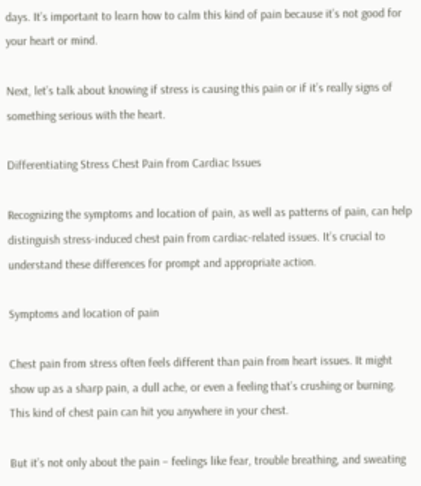days. It’s important to learn how to calm this kind of pain because it’s not good for your heart or mind.

Next, let’s talk about knowing if stress is causing this pain or if it’s really signs of something serious with the heart.

Differentiating Stress Chest Pain from Cardiac Issues

Recognizing the symptoms and location of pain, as well as patterns of pain, can help distinguish stress-induced chest pain from cardiac-related issues. It’s crucial to understand these differences for prompt and appropriate action.

Symptoms and location of pain

Chest pain from stress often feels different than pain from heart issues. It might show up as a sharp pain, a dull ache, or even a feeling that’s crushing or burning. This kind of chest pain can hit you anywhere in your chest.

But it’s not only about the pain – feelings like fear, trouble breathing, and sweating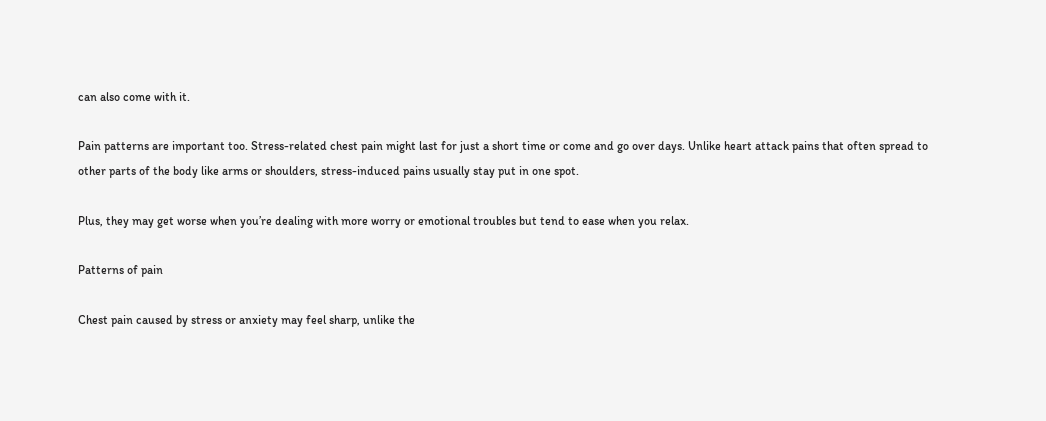can also come with it.

Pain patterns are important too. Stress-related chest pain might last for just a short time or come and go over days. Unlike heart attack pains that often spread to other parts of the body like arms or shoulders, stress-induced pains usually stay put in one spot.

Plus, they may get worse when you’re dealing with more worry or emotional troubles but tend to ease when you relax.

Patterns of pain

Chest pain caused by stress or anxiety may feel sharp, unlike the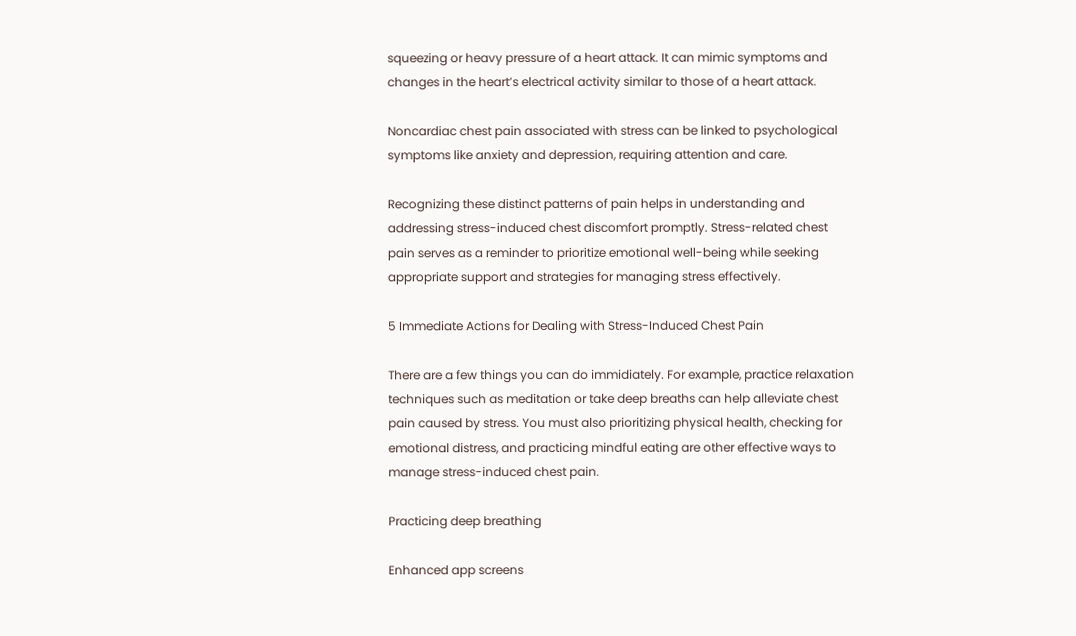squeezing or heavy pressure of a heart attack. It can mimic symptoms and changes in the heart’s electrical activity similar to those of a heart attack.

Noncardiac chest pain associated with stress can be linked to psychological symptoms like anxiety and depression, requiring attention and care.

Recognizing these distinct patterns of pain helps in understanding and addressing stress-induced chest discomfort promptly. Stress-related chest pain serves as a reminder to prioritize emotional well-being while seeking appropriate support and strategies for managing stress effectively.

5 Immediate Actions for Dealing with Stress-Induced Chest Pain

There are a few things you can do immidiately. For example, practice relaxation techniques such as meditation or take deep breaths can help alleviate chest pain caused by stress. You must also prioritizing physical health, checking for emotional distress, and practicing mindful eating are other effective ways to manage stress-induced chest pain.

Practicing deep breathing

Enhanced app screens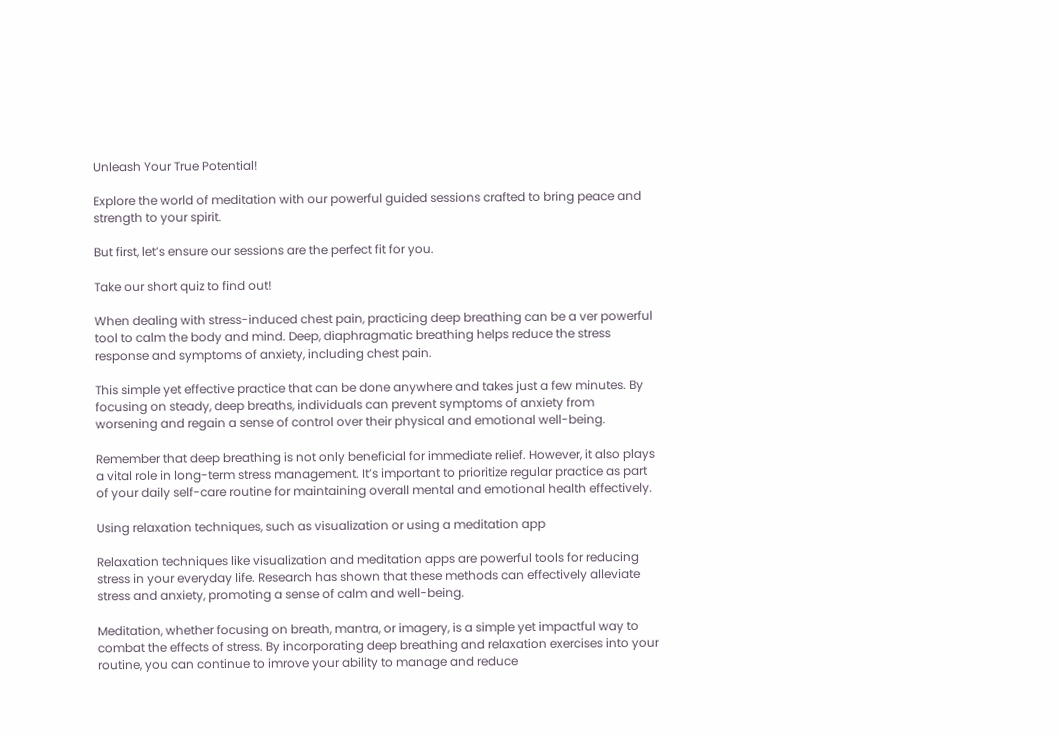Unleash Your True Potential!

Explore the world of meditation with our powerful guided sessions crafted to bring peace and strength to your spirit.

But first, let’s ensure our sessions are the perfect fit for you.

Take our short quiz to find out!

When dealing with stress-induced chest pain, practicing deep breathing can be a ver powerful tool to calm the body and mind. Deep, diaphragmatic breathing helps reduce the stress response and symptoms of anxiety, including chest pain.

This simple yet effective practice that can be done anywhere and takes just a few minutes. By focusing on steady, deep breaths, individuals can prevent symptoms of anxiety from worsening and regain a sense of control over their physical and emotional well-being.

Remember that deep breathing is not only beneficial for immediate relief. However, it also plays a vital role in long-term stress management. It’s important to prioritize regular practice as part of your daily self-care routine for maintaining overall mental and emotional health effectively.

Using relaxation techniques, such as visualization or using a meditation app

Relaxation techniques like visualization and meditation apps are powerful tools for reducing stress in your everyday life. Research has shown that these methods can effectively alleviate stress and anxiety, promoting a sense of calm and well-being.

Meditation, whether focusing on breath, mantra, or imagery, is a simple yet impactful way to combat the effects of stress. By incorporating deep breathing and relaxation exercises into your routine, you can continue to imrove your ability to manage and reduce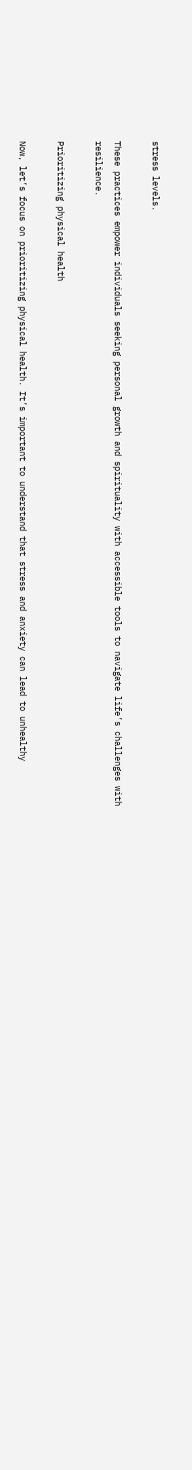stress levels.

These practices empower individuals seeking personal growth and spirituality with accessible tools to navigate life’s challenges with resilience.

Prioritizing physical health

Now, let’s focus on prioritizing physical health. It’s important to understand that stress and anxiety can lead to unhealthy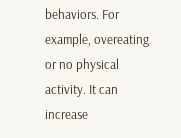behaviors. For example, overeating or no physical activity. It can increase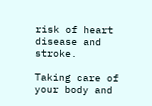risk of heart disease and stroke.

Taking care of your body and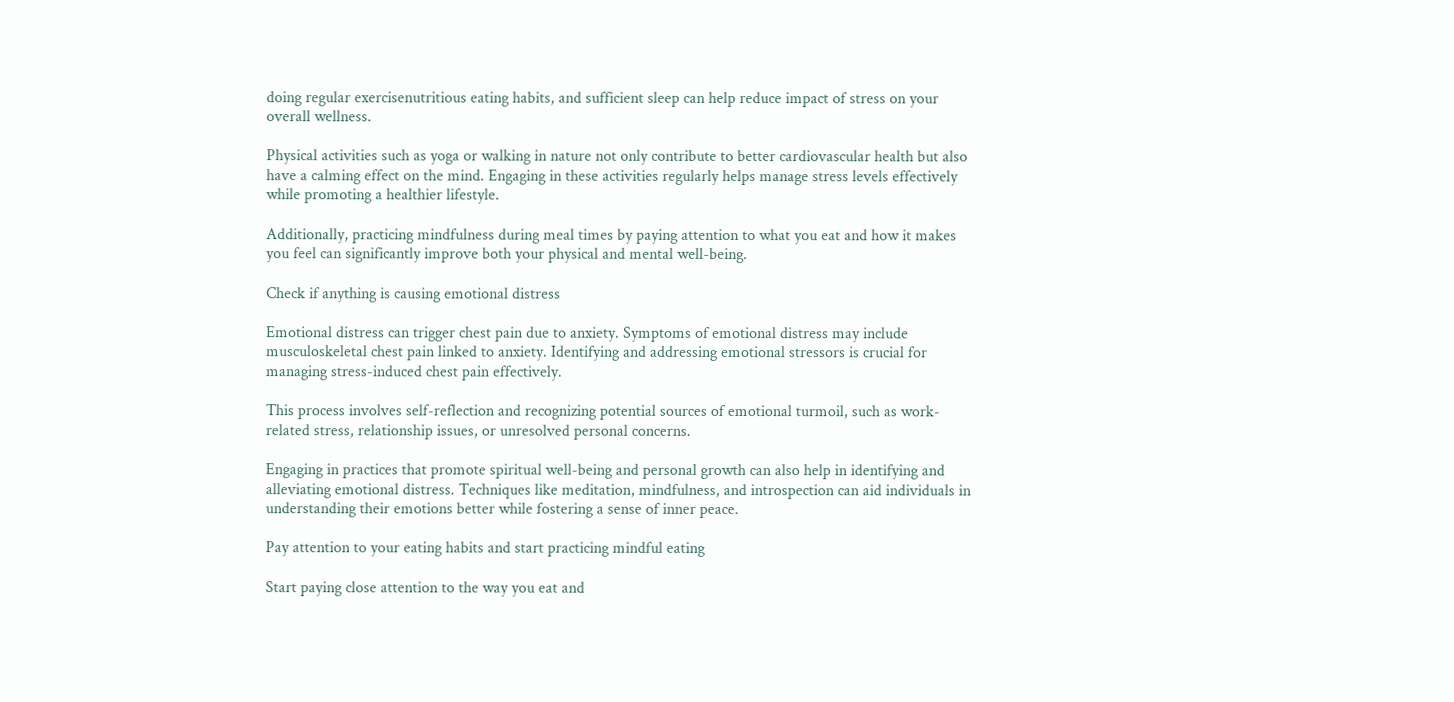doing regular exercisenutritious eating habits, and sufficient sleep can help reduce impact of stress on your overall wellness.

Physical activities such as yoga or walking in nature not only contribute to better cardiovascular health but also have a calming effect on the mind. Engaging in these activities regularly helps manage stress levels effectively while promoting a healthier lifestyle.

Additionally, practicing mindfulness during meal times by paying attention to what you eat and how it makes you feel can significantly improve both your physical and mental well-being.

Check if anything is causing emotional distress

Emotional distress can trigger chest pain due to anxiety. Symptoms of emotional distress may include musculoskeletal chest pain linked to anxiety. Identifying and addressing emotional stressors is crucial for managing stress-induced chest pain effectively.

This process involves self-reflection and recognizing potential sources of emotional turmoil, such as work-related stress, relationship issues, or unresolved personal concerns.

Engaging in practices that promote spiritual well-being and personal growth can also help in identifying and alleviating emotional distress. Techniques like meditation, mindfulness, and introspection can aid individuals in understanding their emotions better while fostering a sense of inner peace.

Pay attention to your eating habits and start practicing mindful eating

Start paying close attention to the way you eat and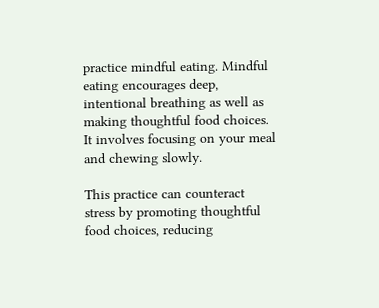practice mindful eating. Mindful eating encourages deep, intentional breathing as well as making thoughtful food choices. It involves focusing on your meal and chewing slowly.

This practice can counteract stress by promoting thoughtful food choices, reducing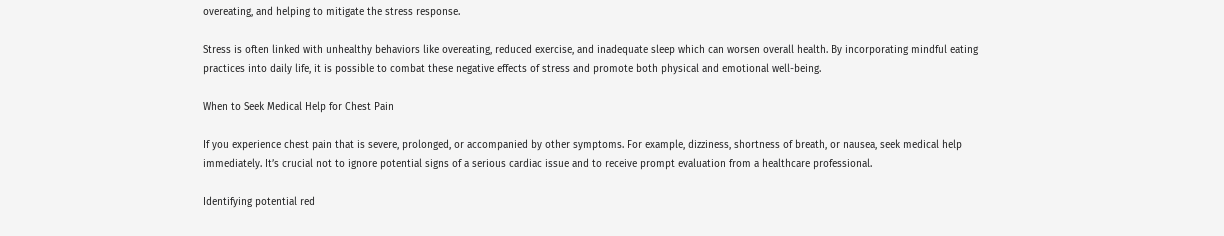overeating, and helping to mitigate the stress response.

Stress is often linked with unhealthy behaviors like overeating, reduced exercise, and inadequate sleep which can worsen overall health. By incorporating mindful eating practices into daily life, it is possible to combat these negative effects of stress and promote both physical and emotional well-being.

When to Seek Medical Help for Chest Pain

If you experience chest pain that is severe, prolonged, or accompanied by other symptoms. For example, dizziness, shortness of breath, or nausea, seek medical help immediately. It’s crucial not to ignore potential signs of a serious cardiac issue and to receive prompt evaluation from a healthcare professional.

Identifying potential red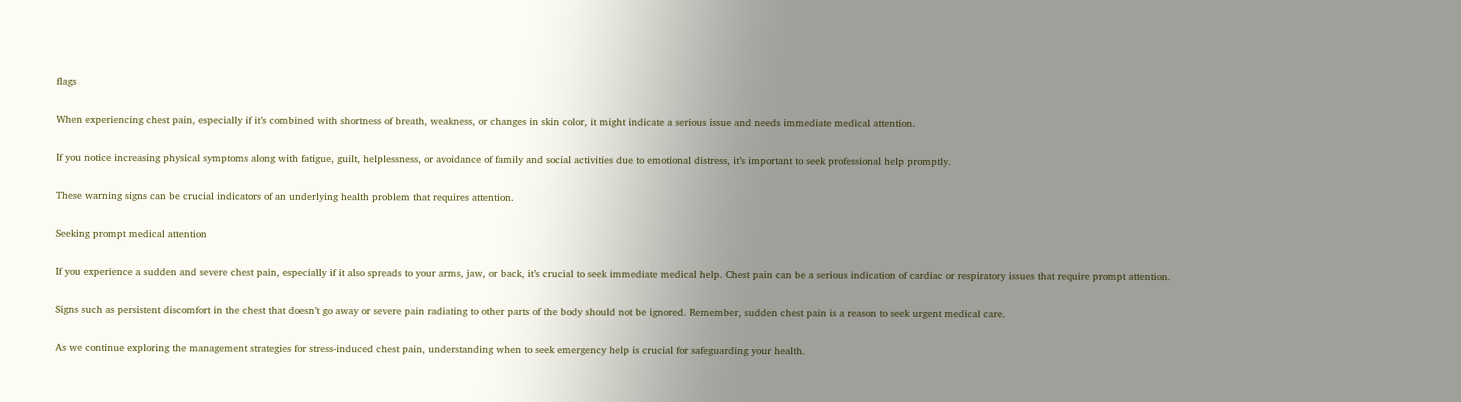flags

When experiencing chest pain, especially if it’s combined with shortness of breath, weakness, or changes in skin color, it might indicate a serious issue and needs immediate medical attention.

If you notice increasing physical symptoms along with fatigue, guilt, helplessness, or avoidance of family and social activities due to emotional distress, it’s important to seek professional help promptly.

These warning signs can be crucial indicators of an underlying health problem that requires attention.

Seeking prompt medical attention

If you experience a sudden and severe chest pain, especially if it also spreads to your arms, jaw, or back, it’s crucial to seek immediate medical help. Chest pain can be a serious indication of cardiac or respiratory issues that require prompt attention.

Signs such as persistent discomfort in the chest that doesn’t go away or severe pain radiating to other parts of the body should not be ignored. Remember, sudden chest pain is a reason to seek urgent medical care.

As we continue exploring the management strategies for stress-induced chest pain, understanding when to seek emergency help is crucial for safeguarding your health.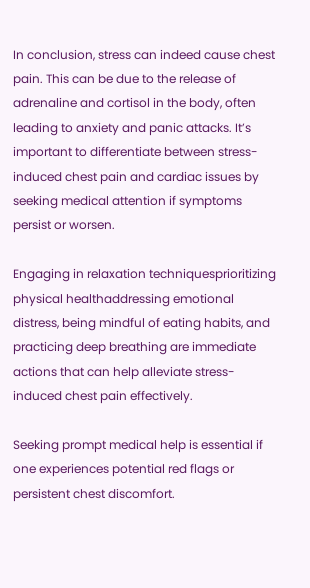In conclusion, stress can indeed cause chest pain. This can be due to the release of adrenaline and cortisol in the body, often leading to anxiety and panic attacks. It’s important to differentiate between stress-induced chest pain and cardiac issues by seeking medical attention if symptoms persist or worsen.

Engaging in relaxation techniquesprioritizing physical healthaddressing emotional distress, being mindful of eating habits, and practicing deep breathing are immediate actions that can help alleviate stress-induced chest pain effectively.

Seeking prompt medical help is essential if one experiences potential red flags or persistent chest discomfort.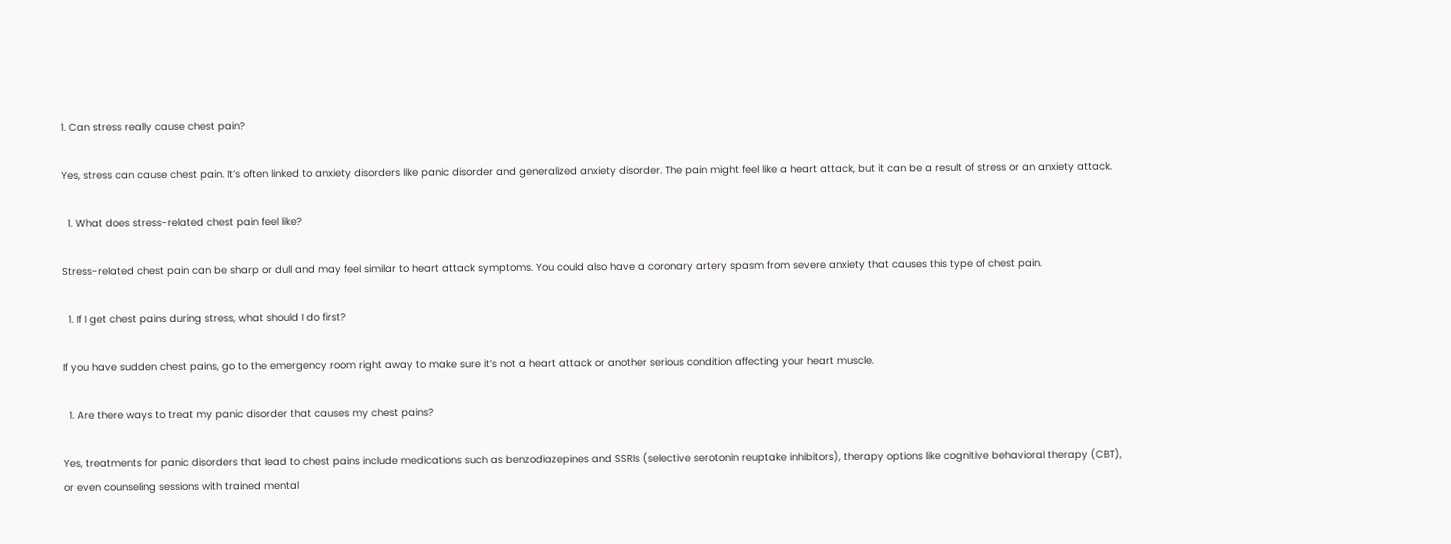1. Can stress really cause chest pain?

Yes, stress can cause chest pain. It’s often linked to anxiety disorders like panic disorder and generalized anxiety disorder. The pain might feel like a heart attack, but it can be a result of stress or an anxiety attack.

  1. What does stress-related chest pain feel like?

Stress-related chest pain can be sharp or dull and may feel similar to heart attack symptoms. You could also have a coronary artery spasm from severe anxiety that causes this type of chest pain.

  1. If I get chest pains during stress, what should I do first?

If you have sudden chest pains, go to the emergency room right away to make sure it’s not a heart attack or another serious condition affecting your heart muscle.

  1. Are there ways to treat my panic disorder that causes my chest pains?

Yes, treatments for panic disorders that lead to chest pains include medications such as benzodiazepines and SSRIs (selective serotonin reuptake inhibitors), therapy options like cognitive behavioral therapy (CBT), or even counseling sessions with trained mental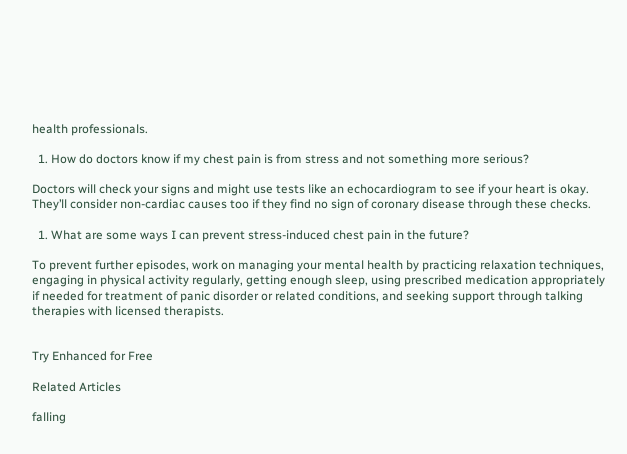health professionals.

  1. How do doctors know if my chest pain is from stress and not something more serious?

Doctors will check your signs and might use tests like an echocardiogram to see if your heart is okay. They’ll consider non-cardiac causes too if they find no sign of coronary disease through these checks.

  1. What are some ways I can prevent stress-induced chest pain in the future?

To prevent further episodes, work on managing your mental health by practicing relaxation techniques, engaging in physical activity regularly, getting enough sleep, using prescribed medication appropriately if needed for treatment of panic disorder or related conditions, and seeking support through talking therapies with licensed therapists.


Try Enhanced for Free

Related Articles

falling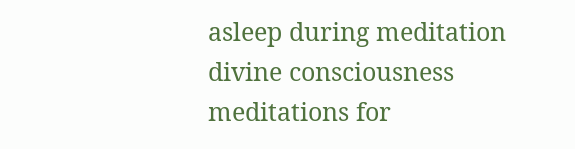asleep during meditation
divine consciousness
meditations for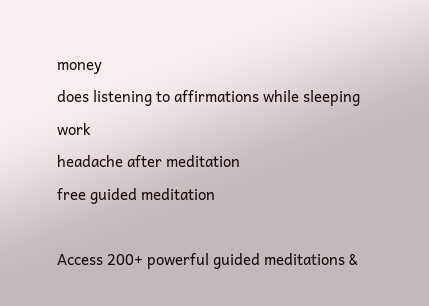money
does listening to affirmations while sleeping work
headache after meditation
free guided meditation

Access 200+ powerful guided meditations &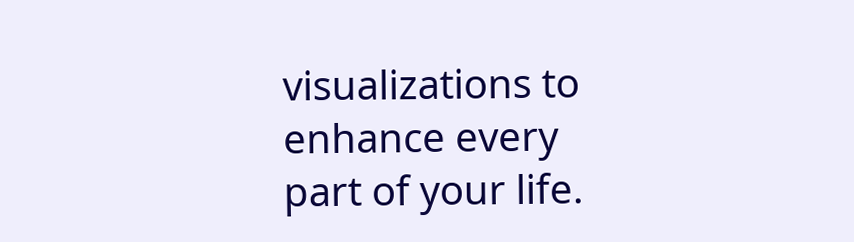visualizations to enhance every part of your life.